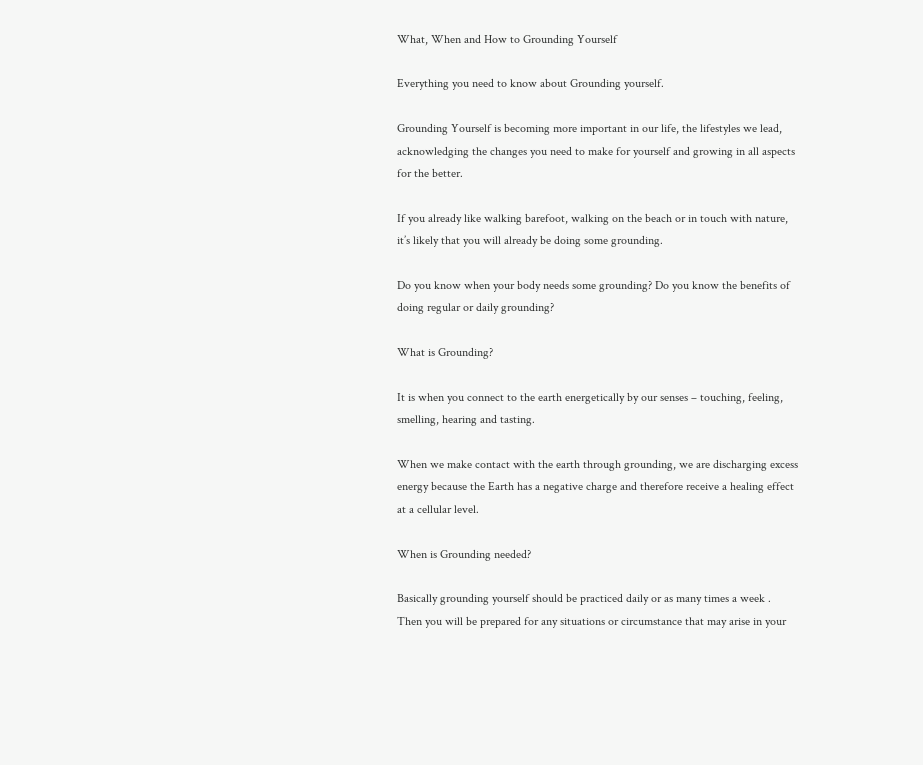What, When and How to Grounding Yourself

Everything you need to know about Grounding yourself.

Grounding Yourself is becoming more important in our life, the lifestyles we lead, acknowledging the changes you need to make for yourself and growing in all aspects for the better.

If you already like walking barefoot, walking on the beach or in touch with nature, it’s likely that you will already be doing some grounding.

Do you know when your body needs some grounding? Do you know the benefits of doing regular or daily grounding?

What is Grounding?

It is when you connect to the earth energetically by our senses – touching, feeling, smelling, hearing and tasting.

When we make contact with the earth through grounding, we are discharging excess energy because the Earth has a negative charge and therefore receive a healing effect at a cellular level.

When is Grounding needed?

Basically grounding yourself should be practiced daily or as many times a week .  Then you will be prepared for any situations or circumstance that may arise in your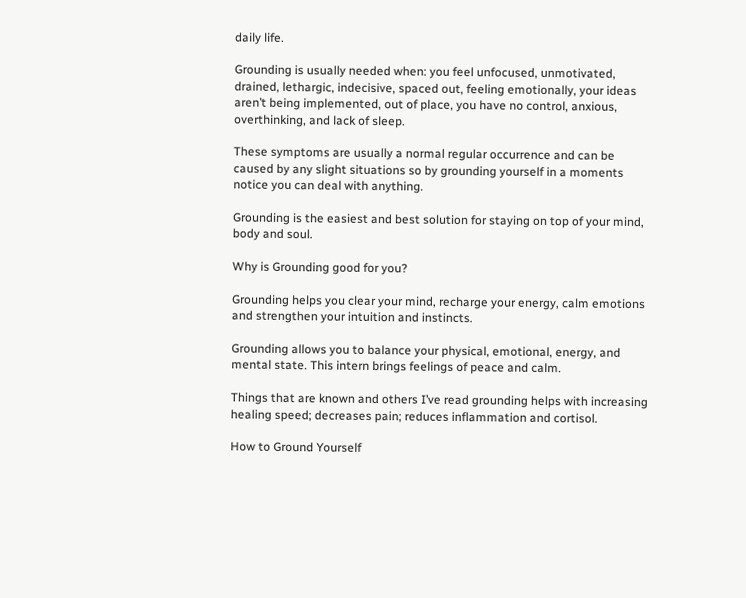daily life.

Grounding is usually needed when: you feel unfocused, unmotivated, drained, lethargic, indecisive, spaced out, feeling emotionally, your ideas aren’t being implemented, out of place, you have no control, anxious, overthinking, and lack of sleep.

These symptoms are usually a normal regular occurrence and can be caused by any slight situations so by grounding yourself in a moments notice you can deal with anything.

Grounding is the easiest and best solution for staying on top of your mind, body and soul.

Why is Grounding good for you?

Grounding helps you clear your mind, recharge your energy, calm emotions and strengthen your intuition and instincts.

Grounding allows you to balance your physical, emotional, energy, and mental state. This intern brings feelings of peace and calm.

Things that are known and others I’ve read grounding helps with increasing healing speed; decreases pain; reduces inflammation and cortisol.

How to Ground Yourself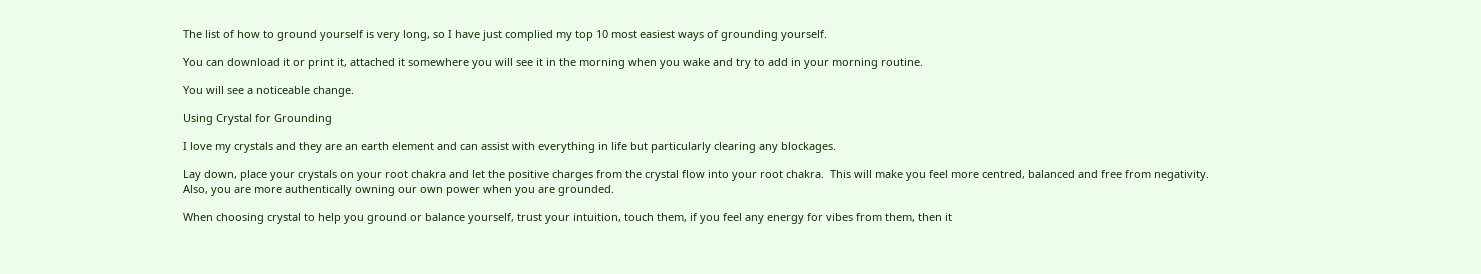The list of how to ground yourself is very long, so I have just complied my top 10 most easiest ways of grounding yourself.

You can download it or print it, attached it somewhere you will see it in the morning when you wake and try to add in your morning routine.

You will see a noticeable change.

Using Crystal for Grounding

I love my crystals and they are an earth element and can assist with everything in life but particularly clearing any blockages.

Lay down, place your crystals on your root chakra and let the positive charges from the crystal flow into your root chakra.  This will make you feel more centred, balanced and free from negativity.   Also, you are more authentically owning our own power when you are grounded.

When choosing crystal to help you ground or balance yourself, trust your intuition, touch them, if you feel any energy for vibes from them, then it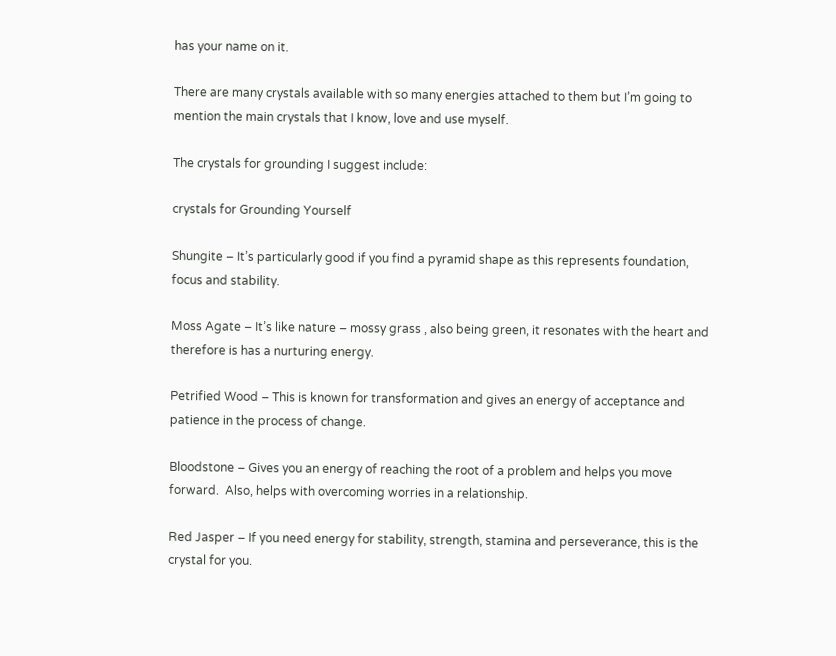has your name on it.

There are many crystals available with so many energies attached to them but I’m going to mention the main crystals that I know, love and use myself.

The crystals for grounding I suggest include:

crystals for Grounding Yourself

Shungite – It’s particularly good if you find a pyramid shape as this represents foundation, focus and stability.

Moss Agate – It’s like nature – mossy grass , also being green, it resonates with the heart and therefore is has a nurturing energy.

Petrified Wood – This is known for transformation and gives an energy of acceptance and patience in the process of change.

Bloodstone – Gives you an energy of reaching the root of a problem and helps you move forward.  Also, helps with overcoming worries in a relationship.

Red Jasper – If you need energy for stability, strength, stamina and perseverance, this is the crystal for you.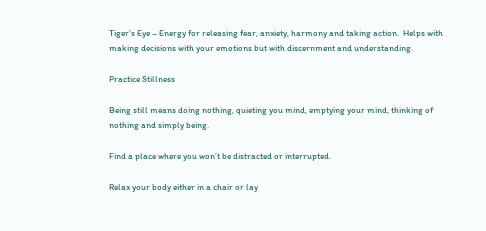Tiger’s Eye – Energy for releasing fear, anxiety, harmony and taking action.  Helps with making decisions with your emotions but with discernment and understanding.

Practice Stillness

Being still means doing nothing, quieting you mind, emptying your mind, thinking of nothing and simply being.

Find a place where you won’t be distracted or interrupted.

Relax your body either in a chair or lay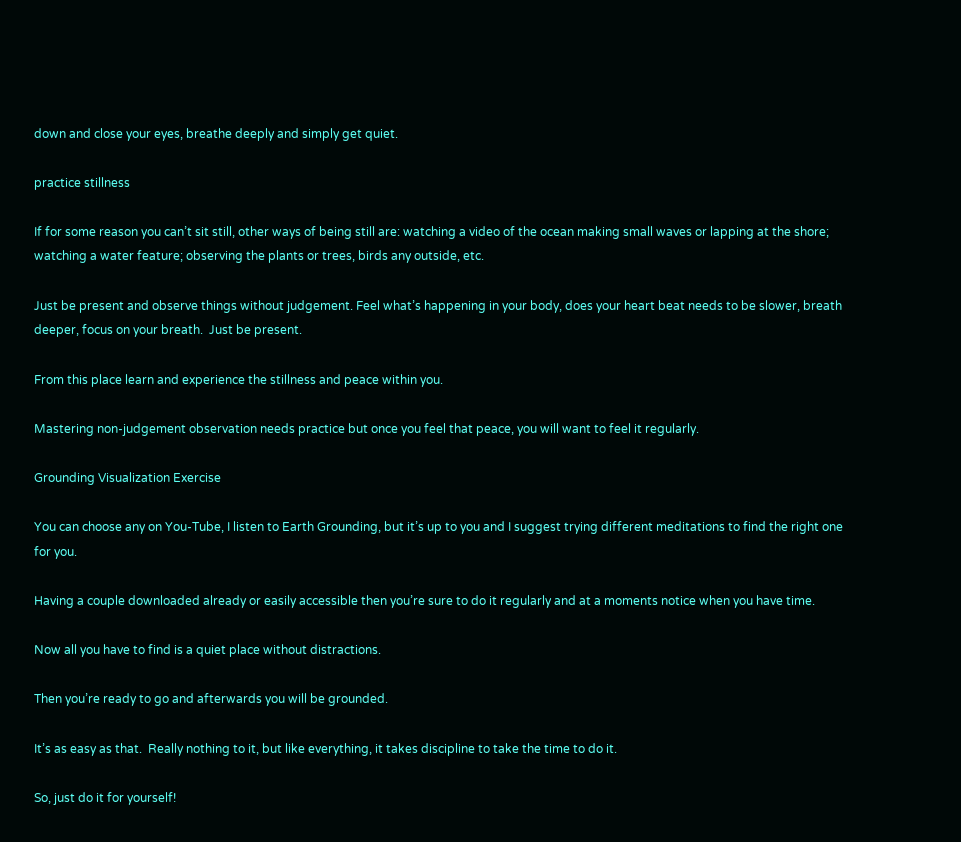down and close your eyes, breathe deeply and simply get quiet.

practice stillness

If for some reason you can’t sit still, other ways of being still are: watching a video of the ocean making small waves or lapping at the shore; watching a water feature; observing the plants or trees, birds any outside, etc.

Just be present and observe things without judgement. Feel what’s happening in your body, does your heart beat needs to be slower, breath deeper, focus on your breath.  Just be present.

From this place learn and experience the stillness and peace within you.

Mastering non-judgement observation needs practice but once you feel that peace, you will want to feel it regularly.

Grounding Visualization Exercise

You can choose any on You-Tube, I listen to Earth Grounding, but it’s up to you and I suggest trying different meditations to find the right one for you.

Having a couple downloaded already or easily accessible then you’re sure to do it regularly and at a moments notice when you have time.

Now all you have to find is a quiet place without distractions.

Then you’re ready to go and afterwards you will be grounded.

It’s as easy as that.  Really nothing to it, but like everything, it takes discipline to take the time to do it.

So, just do it for yourself!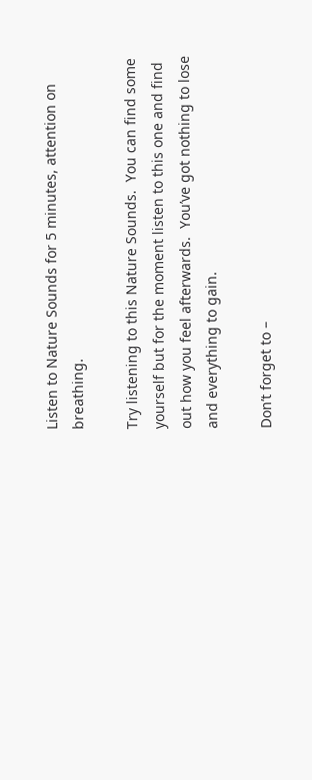Listen to Nature Sounds for 5 minutes, attention on breathing.

Try listening to this Nature Sounds.  You can find some yourself but for the moment listen to this one and find out how you feel afterwards.  You’ve got nothing to lose and everything to gain.

Don’t forget to –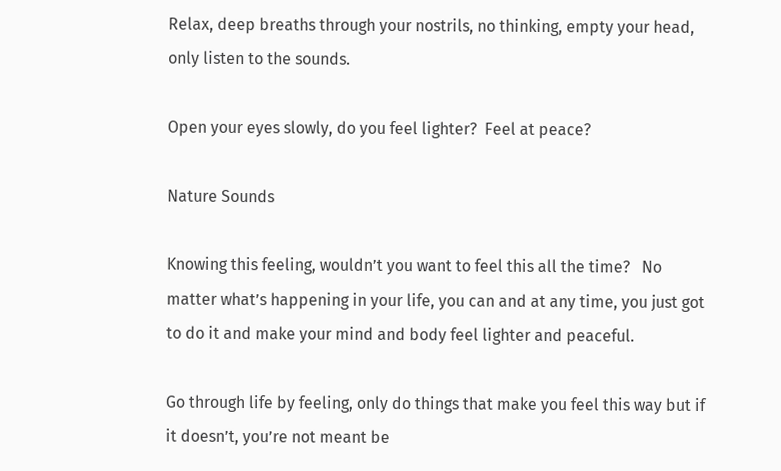Relax, deep breaths through your nostrils, no thinking, empty your head, only listen to the sounds.

Open your eyes slowly, do you feel lighter?  Feel at peace?

Nature Sounds

Knowing this feeling, wouldn’t you want to feel this all the time?   No matter what’s happening in your life, you can and at any time, you just got to do it and make your mind and body feel lighter and peaceful.

Go through life by feeling, only do things that make you feel this way but if it doesn’t, you’re not meant be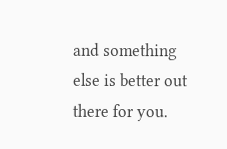and something else is better out there for you.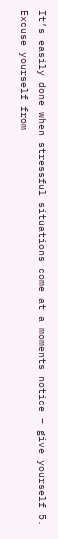It’s easily done when stressful situations come at a moments notice – give yourself 5.  Excuse yourself from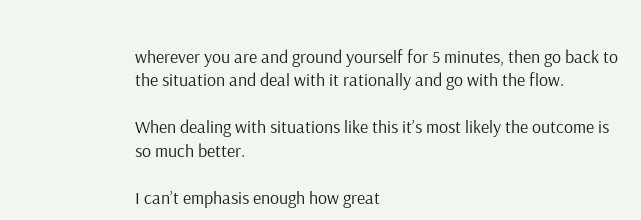wherever you are and ground yourself for 5 minutes, then go back to the situation and deal with it rationally and go with the flow.

When dealing with situations like this it’s most likely the outcome is so much better.

I can’t emphasis enough how great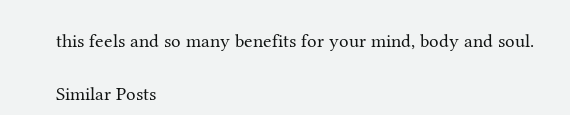this feels and so many benefits for your mind, body and soul.

Similar Posts